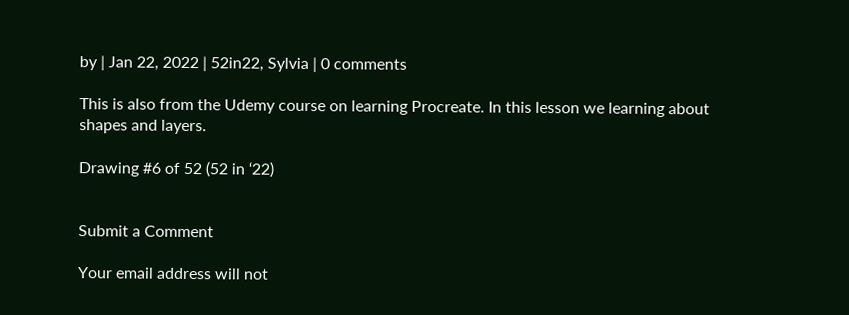by | Jan 22, 2022 | 52in22, Sylvia | 0 comments

This is also from the Udemy course on learning Procreate. In this lesson we learning about shapes and layers.

Drawing #6 of 52 (52 in ‘22)


Submit a Comment

Your email address will not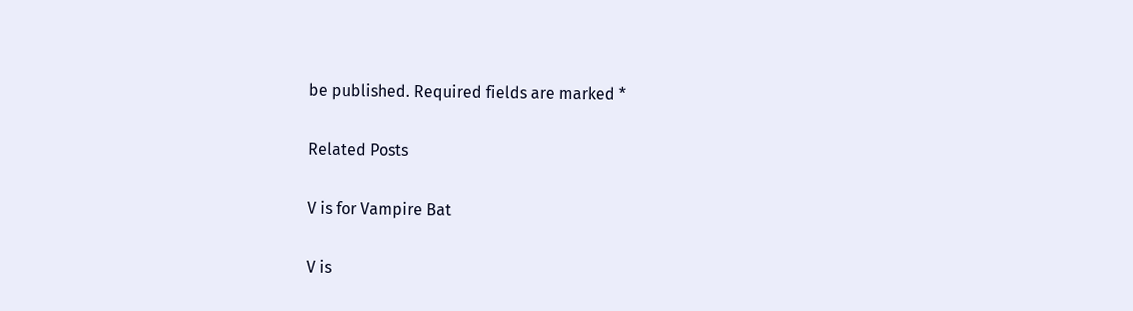be published. Required fields are marked *

Related Posts

V is for Vampire Bat

V is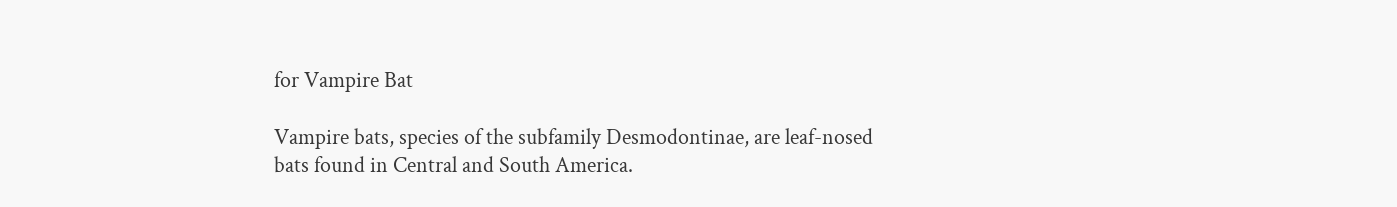for Vampire Bat

Vampire bats, species of the subfamily Desmodontinae, are leaf-nosed bats found in Central and South America.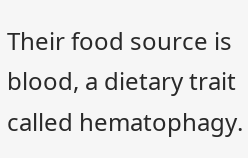Their food source is blood, a dietary trait called hematophagy.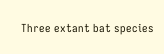Three extant bat species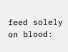feed solely on blood: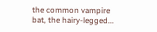the common vampire bat, the hairy-legged...